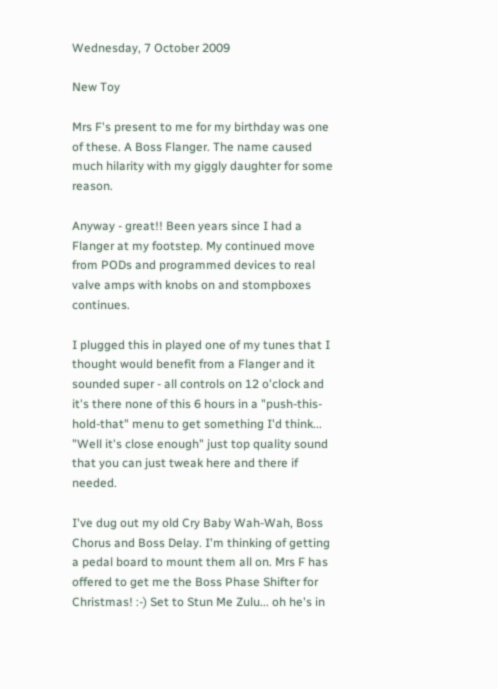Wednesday, 7 October 2009

New Toy

Mrs F's present to me for my birthday was one of these. A Boss Flanger. The name caused much hilarity with my giggly daughter for some reason.

Anyway - great!! Been years since I had a Flanger at my footstep. My continued move from PODs and programmed devices to real valve amps with knobs on and stompboxes continues.

I plugged this in played one of my tunes that I thought would benefit from a Flanger and it sounded super - all controls on 12 o'clock and it's there none of this 6 hours in a "push-this-hold-that" menu to get something I'd think... "Well it's close enough" just top quality sound that you can just tweak here and there if needed.

I've dug out my old Cry Baby Wah-Wah, Boss Chorus and Boss Delay. I'm thinking of getting a pedal board to mount them all on. Mrs F has offered to get me the Boss Phase Shifter for Christmas! :-) Set to Stun Me Zulu... oh he's in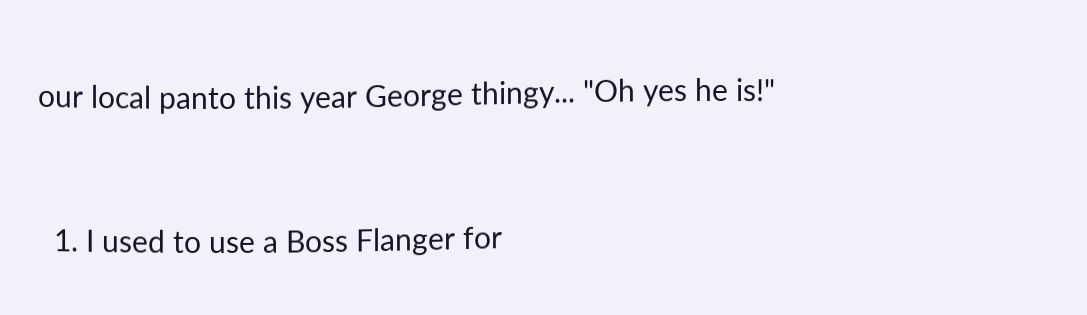our local panto this year George thingy... "Oh yes he is!"


  1. I used to use a Boss Flanger for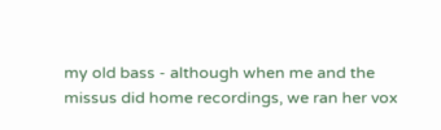my old bass - although when me and the missus did home recordings, we ran her vox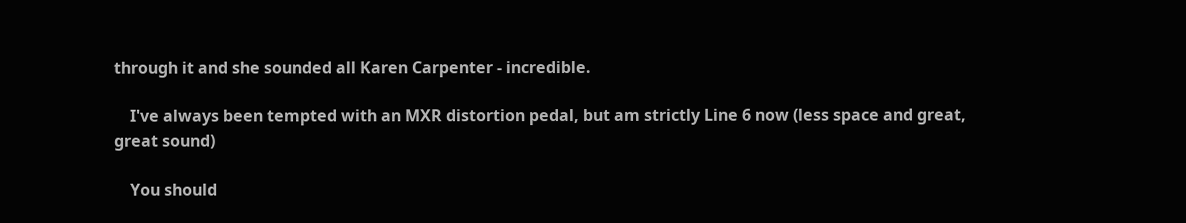through it and she sounded all Karen Carpenter - incredible.

    I've always been tempted with an MXR distortion pedal, but am strictly Line 6 now (less space and great, great sound)

    You should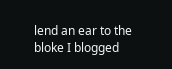lend an ear to the bloke I blogged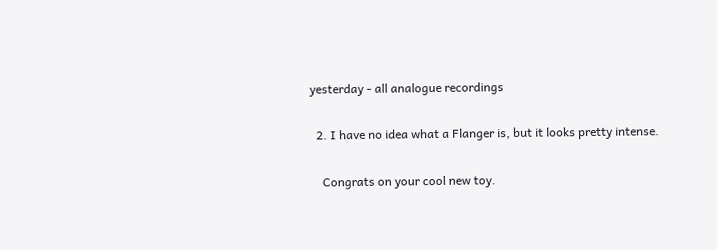yesterday - all analogue recordings

  2. I have no idea what a Flanger is, but it looks pretty intense.

    Congrats on your cool new toy.